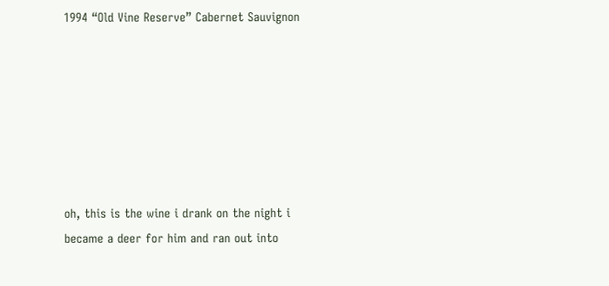1994 “Old Vine Reserve” Cabernet Sauvignon







oh, this is the wine i drank on the night i became a deer for him and ran out into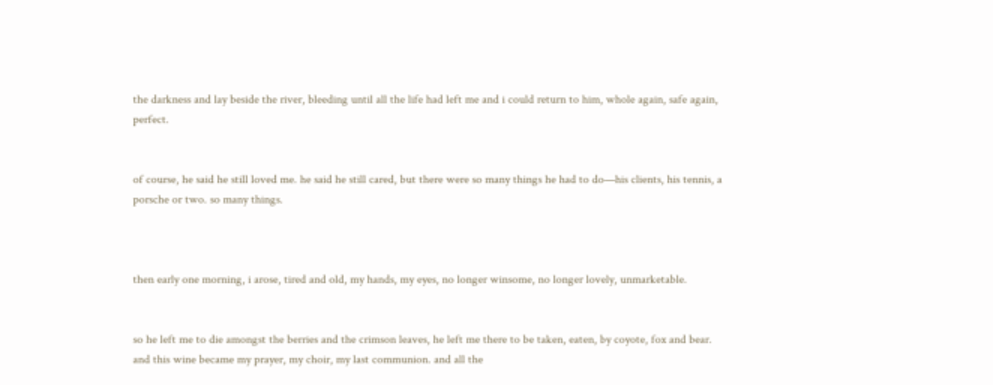the darkness and lay beside the river, bleeding until all the life had left me and i could return to him, whole again, safe again, perfect.


of course, he said he still loved me. he said he still cared, but there were so many things he had to do—his clients, his tennis, a porsche or two. so many things.



then early one morning, i arose, tired and old, my hands, my eyes, no longer winsome, no longer lovely, unmarketable.


so he left me to die amongst the berries and the crimson leaves, he left me there to be taken, eaten, by coyote, fox and bear. and this wine became my prayer, my choir, my last communion. and all the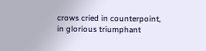crows cried in counterpoint, in glorious triumphant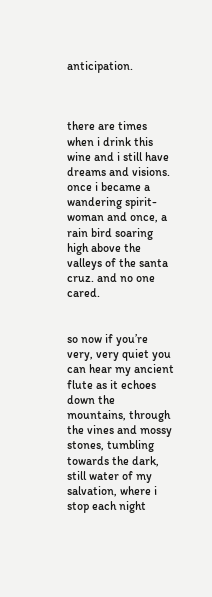anticipation.



there are times when i drink this wine and i still have dreams and visions. once i became a wandering spirit-woman and once, a rain bird soaring high above the valleys of the santa cruz. and no one cared.


so now if you’re very, very quiet you can hear my ancient flute as it echoes down the mountains, through the vines and mossy stones, tumbling towards the dark, still water of my salvation, where i stop each night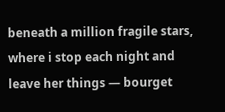beneath a million fragile stars, where i stop each night and leave her things — bourget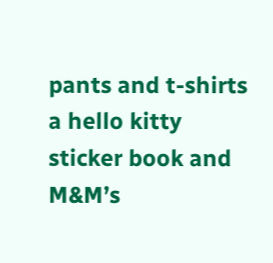pants and t-shirts a hello kitty sticker book and M&M’s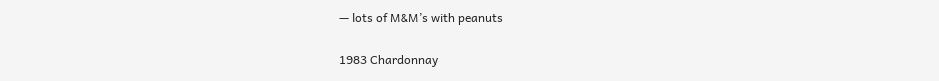— lots of M&M’s with peanuts


1983 Chardonnay